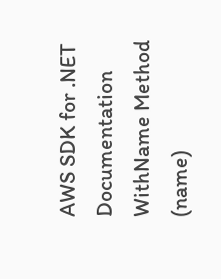AWS SDK for .NET Documentation
WithName Method (name)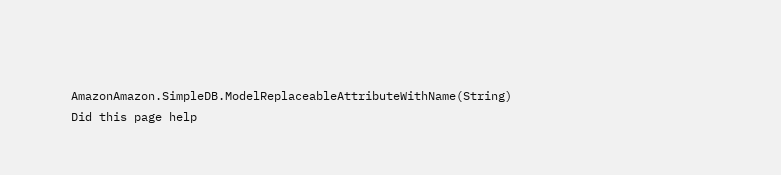AmazonAmazon.SimpleDB.ModelReplaceableAttributeWithName(String) Did this page help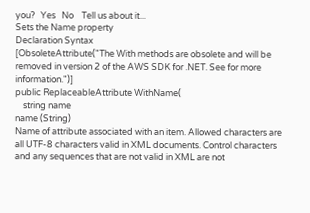you?   Yes   No    Tell us about it...
Sets the Name property
Declaration Syntax
[ObsoleteAttribute("The With methods are obsolete and will be removed in version 2 of the AWS SDK for .NET. See for more information.")]
public ReplaceableAttribute WithName(
    string name
name (String)
Name of attribute associated with an item. Allowed characters are all UTF-8 characters valid in XML documents. Control characters and any sequences that are not valid in XML are not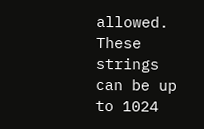allowed. These strings can be up to 1024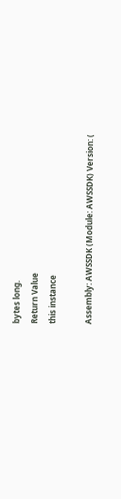bytes long.
Return Value
this instance

Assembly: AWSSDK (Module: AWSSDK) Version: (